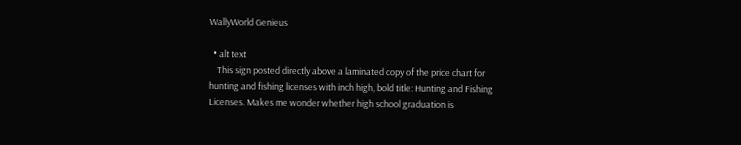WallyWorld Genieus

  • alt text
    This sign posted directly above a laminated copy of the price chart for hunting and fishing licenses with inch high, bold title: Hunting and Fishing Licenses. Makes me wonder whether high school graduation is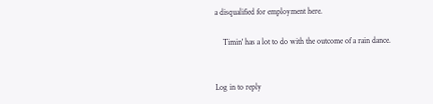a disqualified for employment here.

    Timin' has a lot to do with the outcome of a rain dance.


Log in to reply